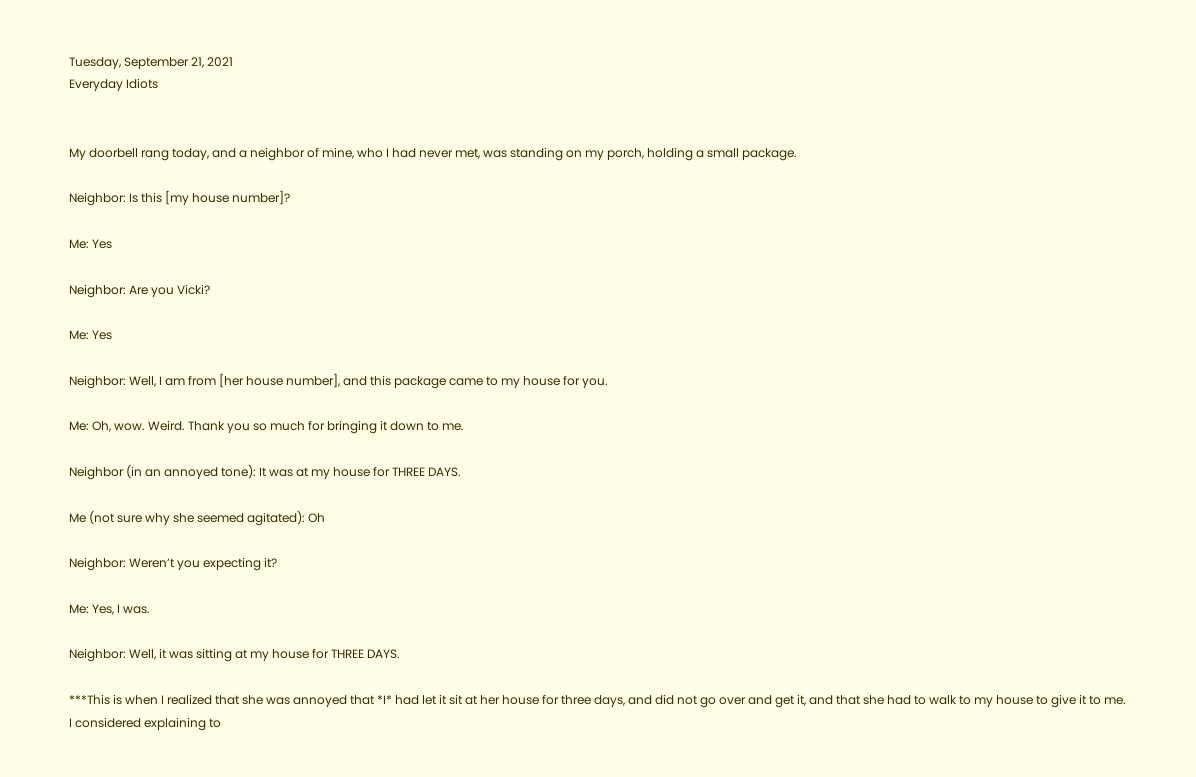Tuesday, September 21, 2021
Everyday Idiots


My doorbell rang today, and a neighbor of mine, who I had never met, was standing on my porch, holding a small package.

Neighbor: Is this [my house number]?

Me: Yes

Neighbor: Are you Vicki?

Me: Yes

Neighbor: Well, I am from [her house number], and this package came to my house for you.

Me: Oh, wow. Weird. Thank you so much for bringing it down to me.

Neighbor (in an annoyed tone): It was at my house for THREE DAYS.

Me (not sure why she seemed agitated): Oh

Neighbor: Weren’t you expecting it?

Me: Yes, I was.

Neighbor: Well, it was sitting at my house for THREE DAYS.

***This is when I realized that she was annoyed that *I* had let it sit at her house for three days, and did not go over and get it, and that she had to walk to my house to give it to me. I considered explaining to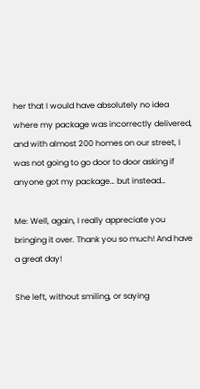her that I would have absolutely no idea where my package was incorrectly delivered, and with almost 200 homes on our street, I was not going to go door to door asking if anyone got my package… but instead…

Me: Well, again, I really appreciate you bringing it over. Thank you so much! And have a great day!

She left, without smiling, or saying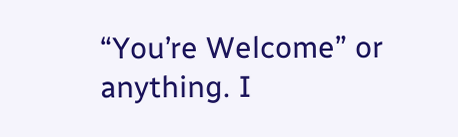“You’re Welcome” or anything. I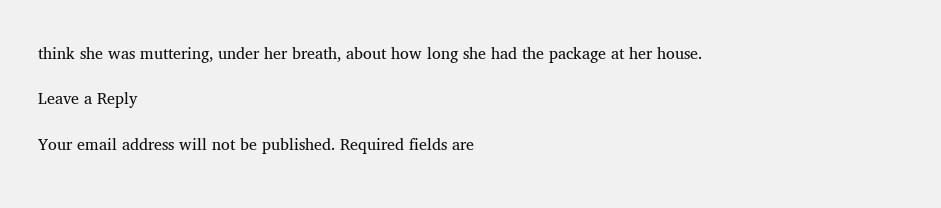think she was muttering, under her breath, about how long she had the package at her house.

Leave a Reply

Your email address will not be published. Required fields are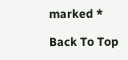marked *

Back To Top